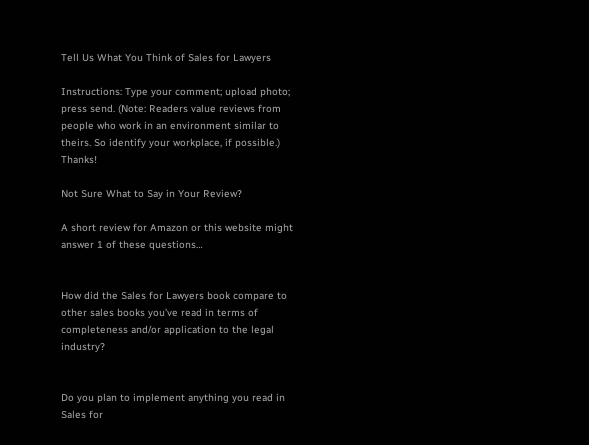Tell Us What You Think of Sales for Lawyers

Instructions: Type your comment; upload photo; press send. (Note: Readers value reviews from people who work in an environment similar to theirs. So identify your workplace, if possible.) Thanks!

Not Sure What to Say in Your Review?

A short review for Amazon or this website might answer 1 of these questions…


How did the Sales for Lawyers book compare to other sales books you’ve read in terms of completeness and/or application to the legal industry?


Do you plan to implement anything you read in Sales for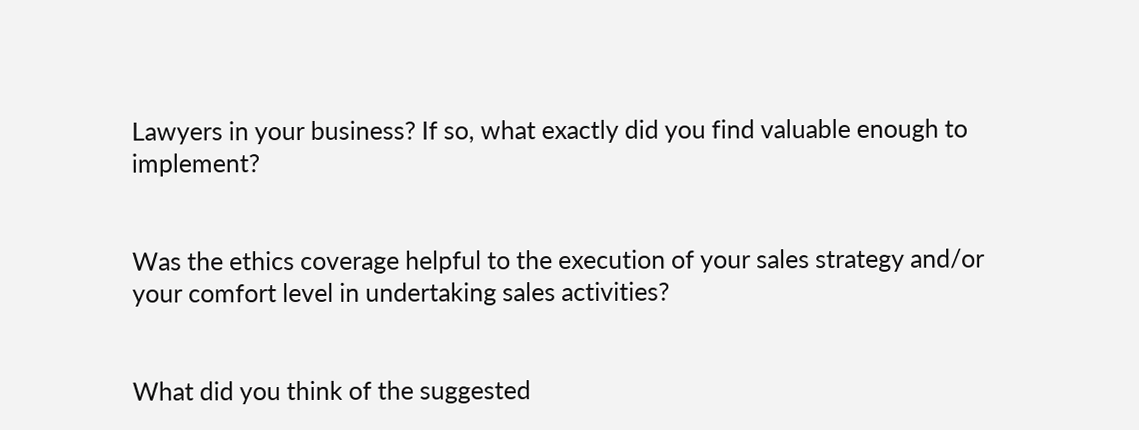Lawyers in your business? If so, what exactly did you find valuable enough to implement?


Was the ethics coverage helpful to the execution of your sales strategy and/or your comfort level in undertaking sales activities?


What did you think of the suggested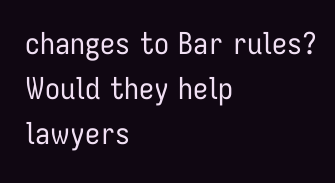changes to Bar rules? Would they help lawyers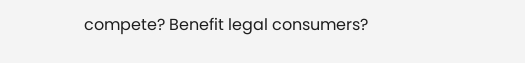compete? Benefit legal consumers?